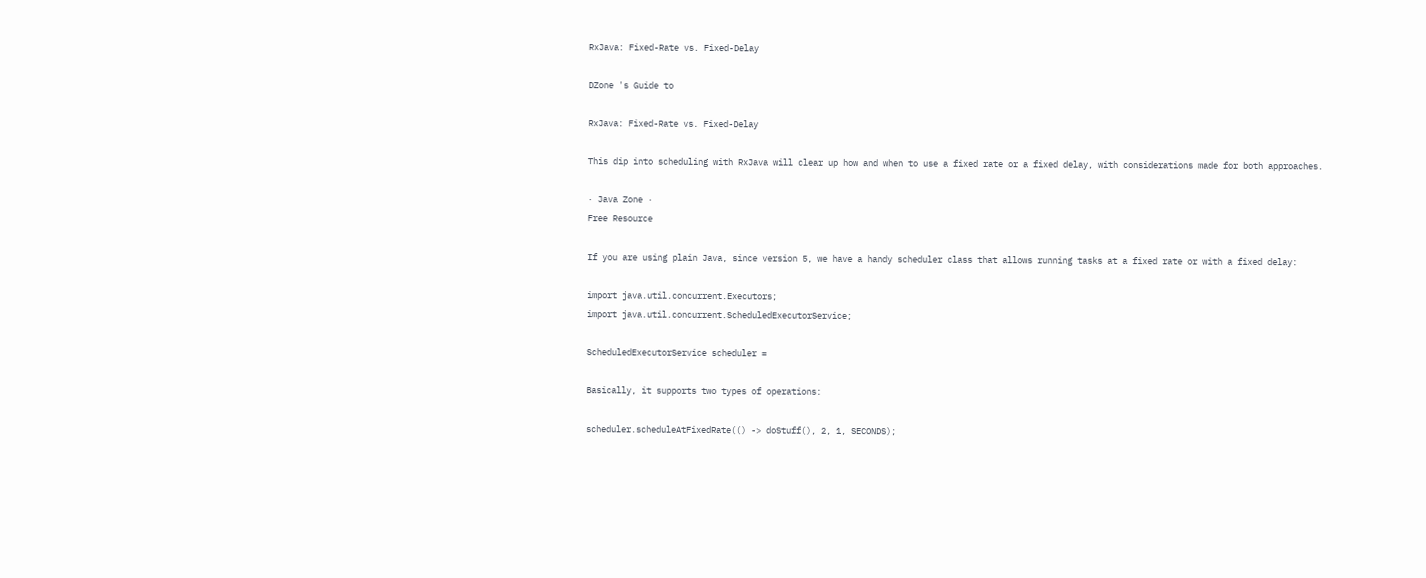RxJava: Fixed-Rate vs. Fixed-Delay

DZone 's Guide to

RxJava: Fixed-Rate vs. Fixed-Delay

This dip into scheduling with RxJava will clear up how and when to use a fixed rate or a fixed delay, with considerations made for both approaches.

· Java Zone ·
Free Resource

If you are using plain Java, since version 5, we have a handy scheduler class that allows running tasks at a fixed rate or with a fixed delay:

import java.util.concurrent.Executors;
import java.util.concurrent.ScheduledExecutorService;

ScheduledExecutorService scheduler =

Basically, it supports two types of operations:

scheduler.scheduleAtFixedRate(() -> doStuff(), 2, 1, SECONDS);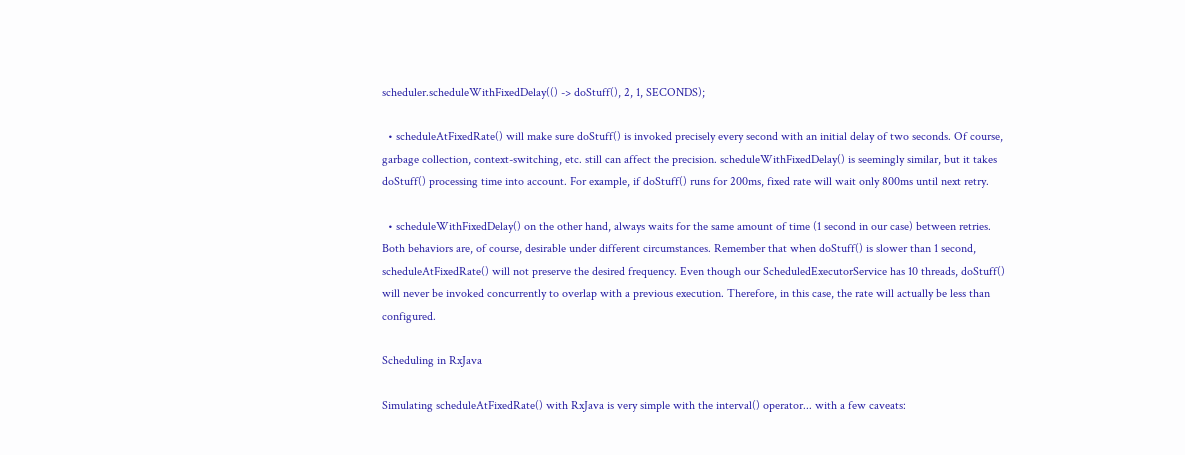scheduler.scheduleWithFixedDelay(() -> doStuff(), 2, 1, SECONDS);

  • scheduleAtFixedRate() will make sure doStuff() is invoked precisely every second with an initial delay of two seconds. Of course, garbage collection, context-switching, etc. still can affect the precision. scheduleWithFixedDelay() is seemingly similar, but it takes doStuff() processing time into account. For example, if doStuff() runs for 200ms, fixed rate will wait only 800ms until next retry.

  • scheduleWithFixedDelay() on the other hand, always waits for the same amount of time (1 second in our case) between retries. Both behaviors are, of course, desirable under different circumstances. Remember that when doStuff() is slower than 1 second, scheduleAtFixedRate() will not preserve the desired frequency. Even though our ScheduledExecutorService has 10 threads, doStuff() will never be invoked concurrently to overlap with a previous execution. Therefore, in this case, the rate will actually be less than configured.

Scheduling in RxJava

Simulating scheduleAtFixedRate() with RxJava is very simple with the interval() operator... with a few caveats: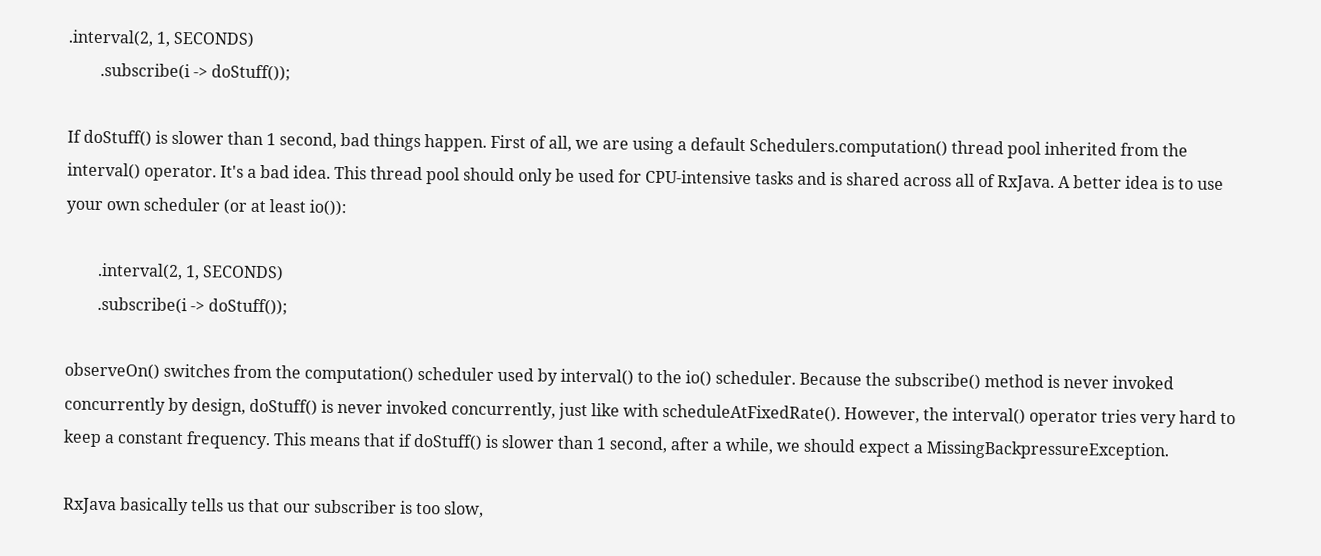.interval(2, 1, SECONDS)
        .subscribe(i -> doStuff());

If doStuff() is slower than 1 second, bad things happen. First of all, we are using a default Schedulers.computation() thread pool inherited from the interval() operator. It's a bad idea. This thread pool should only be used for CPU-intensive tasks and is shared across all of RxJava. A better idea is to use your own scheduler (or at least io()):

        .interval(2, 1, SECONDS)
        .subscribe(i -> doStuff());

observeOn() switches from the computation() scheduler used by interval() to the io() scheduler. Because the subscribe() method is never invoked concurrently by design, doStuff() is never invoked concurrently, just like with scheduleAtFixedRate(). However, the interval() operator tries very hard to keep a constant frequency. This means that if doStuff() is slower than 1 second, after a while, we should expect a MissingBackpressureException.

RxJava basically tells us that our subscriber is too slow,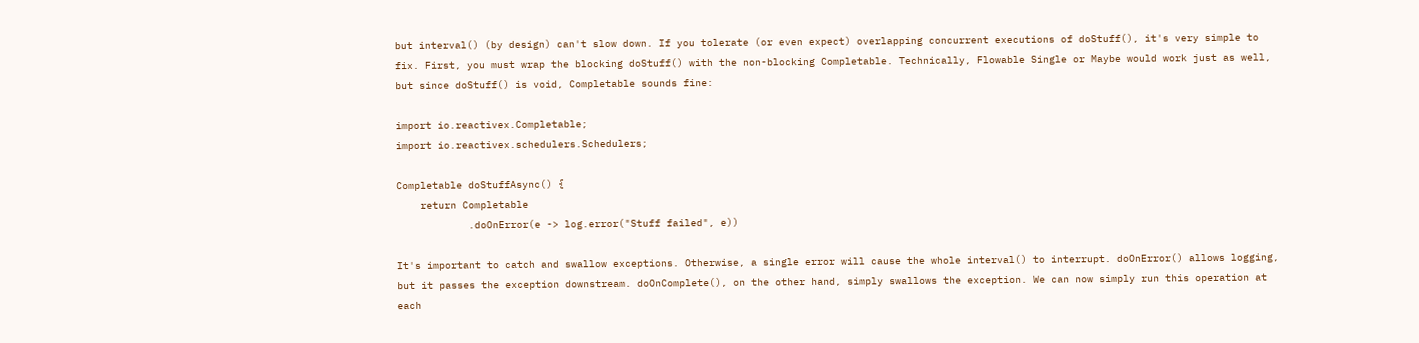but interval() (by design) can't slow down. If you tolerate (or even expect) overlapping concurrent executions of doStuff(), it's very simple to fix. First, you must wrap the blocking doStuff() with the non-blocking Completable. Technically, Flowable Single or Maybe would work just as well, but since doStuff() is void, Completable sounds fine:

import io.reactivex.Completable;
import io.reactivex.schedulers.Schedulers;

Completable doStuffAsync() {
    return Completable
            .doOnError(e -> log.error("Stuff failed", e))

It's important to catch and swallow exceptions. Otherwise, a single error will cause the whole interval() to interrupt. doOnError() allows logging, but it passes the exception downstream. doOnComplete(), on the other hand, simply swallows the exception. We can now simply run this operation at each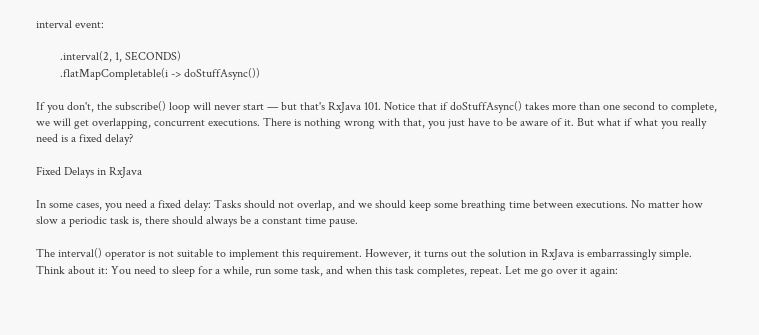interval event:

        .interval(2, 1, SECONDS)
        .flatMapCompletable(i -> doStuffAsync())

If you don't, the subscribe() loop will never start — but that's RxJava 101. Notice that if doStuffAsync() takes more than one second to complete, we will get overlapping, concurrent executions. There is nothing wrong with that, you just have to be aware of it. But what if what you really need is a fixed delay?

Fixed Delays in RxJava

In some cases, you need a fixed delay: Tasks should not overlap, and we should keep some breathing time between executions. No matter how slow a periodic task is, there should always be a constant time pause.

The interval() operator is not suitable to implement this requirement. However, it turns out the solution in RxJava is embarrassingly simple. Think about it: You need to sleep for a while, run some task, and when this task completes, repeat. Let me go over it again: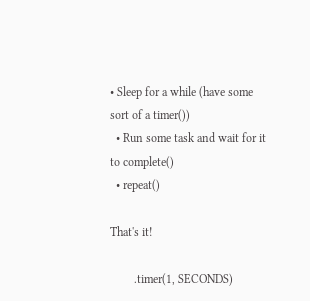• Sleep for a while (have some sort of a timer())
  • Run some task and wait for it to complete()
  • repeat()

That's it!

        .timer(1, SECONDS)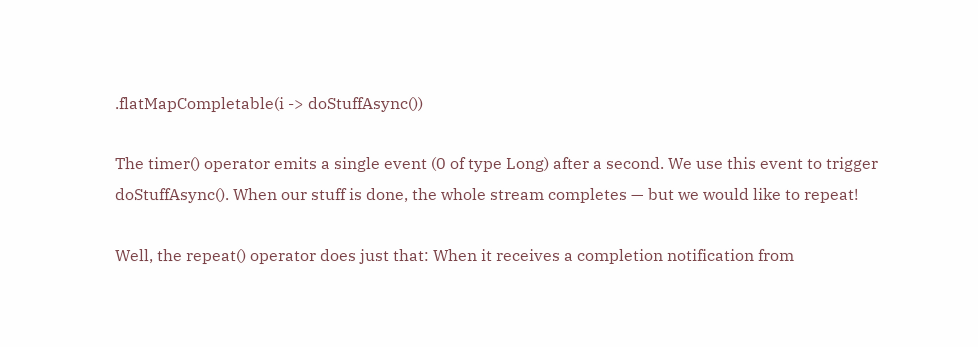.flatMapCompletable(i -> doStuffAsync())

The timer() operator emits a single event (0 of type Long) after a second. We use this event to trigger doStuffAsync(). When our stuff is done, the whole stream completes — but we would like to repeat!

Well, the repeat() operator does just that: When it receives a completion notification from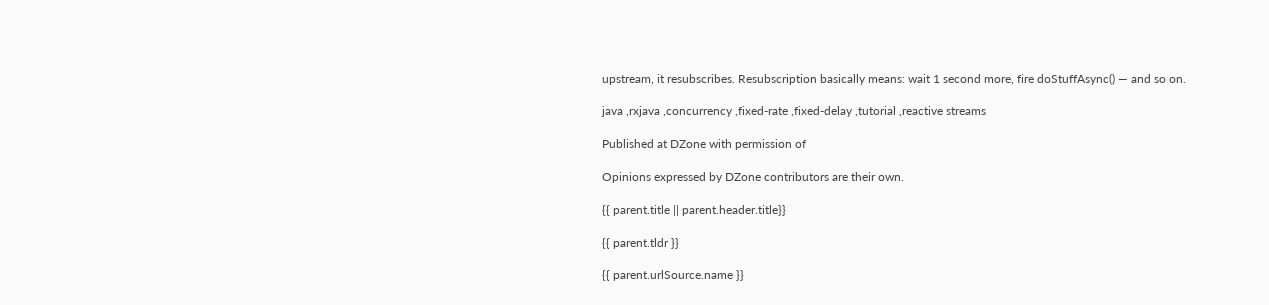upstream, it resubscribes. Resubscription basically means: wait 1 second more, fire doStuffAsync() — and so on.

java ,rxjava ,concurrency ,fixed-rate ,fixed-delay ,tutorial ,reactive streams

Published at DZone with permission of

Opinions expressed by DZone contributors are their own.

{{ parent.title || parent.header.title}}

{{ parent.tldr }}

{{ parent.urlSource.name }}